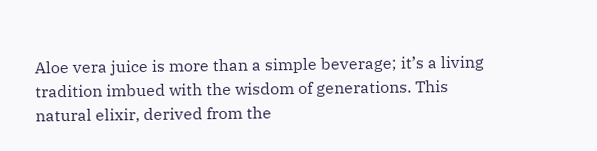Aloe vera juice is more than a simple beverage; it’s a living tradition imbued with the wisdom of generations. This natural elixir, derived from the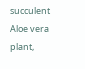succulent Aloe vera plant,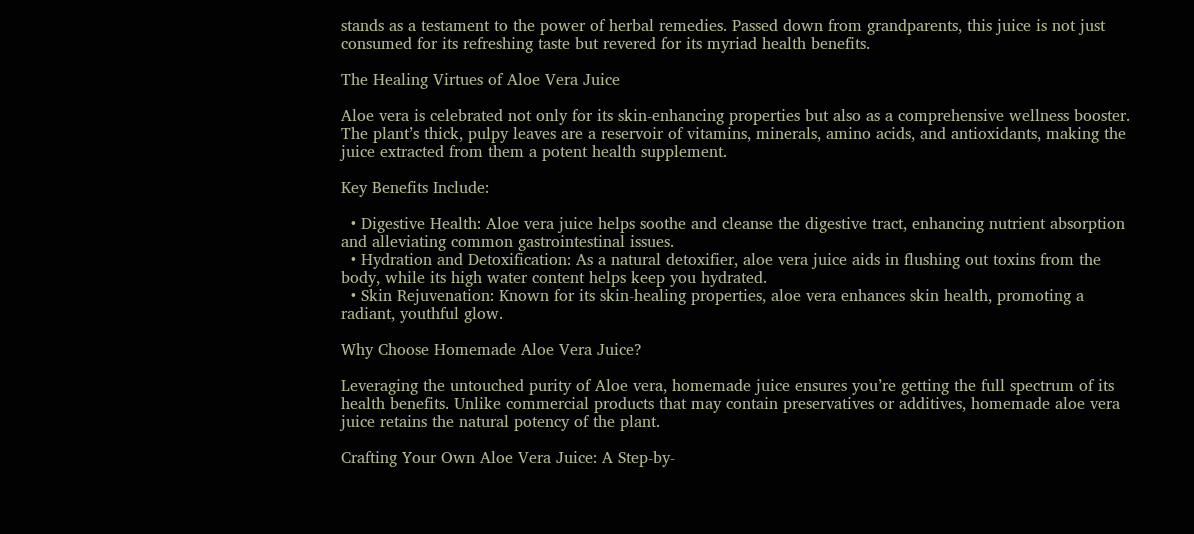stands as a testament to the power of herbal remedies. Passed down from grandparents, this juice is not just consumed for its refreshing taste but revered for its myriad health benefits.

The Healing Virtues of Aloe Vera Juice

Aloe vera is celebrated not only for its skin-enhancing properties but also as a comprehensive wellness booster. The plant’s thick, pulpy leaves are a reservoir of vitamins, minerals, amino acids, and antioxidants, making the juice extracted from them a potent health supplement.

Key Benefits Include:

  • Digestive Health: Aloe vera juice helps soothe and cleanse the digestive tract, enhancing nutrient absorption and alleviating common gastrointestinal issues.
  • Hydration and Detoxification: As a natural detoxifier, aloe vera juice aids in flushing out toxins from the body, while its high water content helps keep you hydrated.
  • Skin Rejuvenation: Known for its skin-healing properties, aloe vera enhances skin health, promoting a radiant, youthful glow.

Why Choose Homemade Aloe Vera Juice?

Leveraging the untouched purity of Aloe vera, homemade juice ensures you’re getting the full spectrum of its health benefits. Unlike commercial products that may contain preservatives or additives, homemade aloe vera juice retains the natural potency of the plant.

Crafting Your Own Aloe Vera Juice: A Step-by-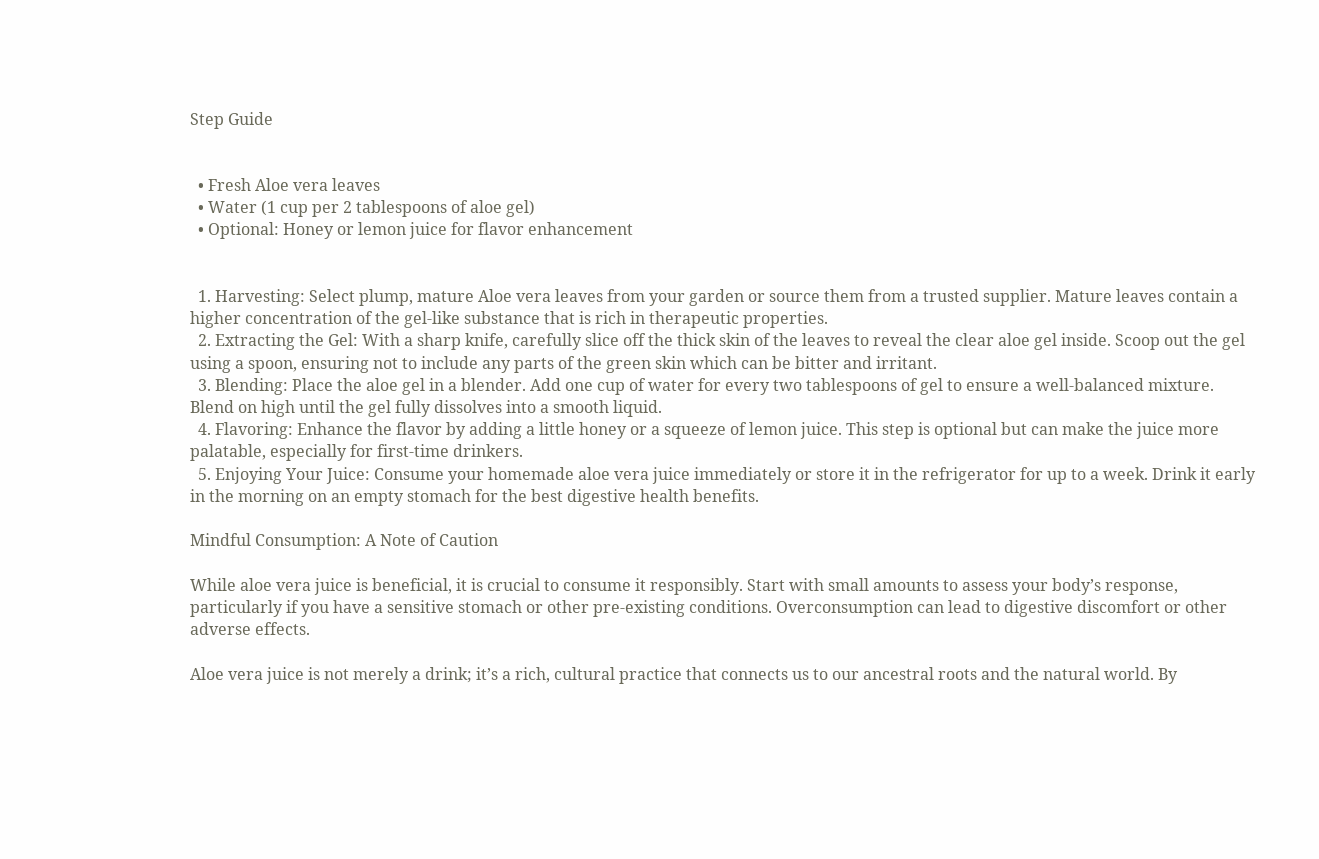Step Guide


  • Fresh Aloe vera leaves
  • Water (1 cup per 2 tablespoons of aloe gel)
  • Optional: Honey or lemon juice for flavor enhancement


  1. Harvesting: Select plump, mature Aloe vera leaves from your garden or source them from a trusted supplier. Mature leaves contain a higher concentration of the gel-like substance that is rich in therapeutic properties.
  2. Extracting the Gel: With a sharp knife, carefully slice off the thick skin of the leaves to reveal the clear aloe gel inside. Scoop out the gel using a spoon, ensuring not to include any parts of the green skin which can be bitter and irritant.
  3. Blending: Place the aloe gel in a blender. Add one cup of water for every two tablespoons of gel to ensure a well-balanced mixture. Blend on high until the gel fully dissolves into a smooth liquid.
  4. Flavoring: Enhance the flavor by adding a little honey or a squeeze of lemon juice. This step is optional but can make the juice more palatable, especially for first-time drinkers.
  5. Enjoying Your Juice: Consume your homemade aloe vera juice immediately or store it in the refrigerator for up to a week. Drink it early in the morning on an empty stomach for the best digestive health benefits.

Mindful Consumption: A Note of Caution

While aloe vera juice is beneficial, it is crucial to consume it responsibly. Start with small amounts to assess your body’s response, particularly if you have a sensitive stomach or other pre-existing conditions. Overconsumption can lead to digestive discomfort or other adverse effects.

Aloe vera juice is not merely a drink; it’s a rich, cultural practice that connects us to our ancestral roots and the natural world. By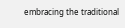embracing the traditional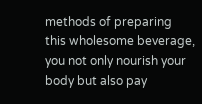methods of preparing this wholesome beverage, you not only nourish your body but also pay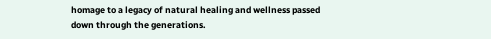homage to a legacy of natural healing and wellness passed down through the generations.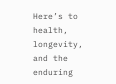Here’s to health, longevity, and the enduring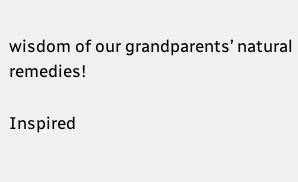wisdom of our grandparents’ natural remedies!

Inspired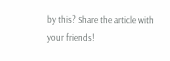by this? Share the article with your friends!